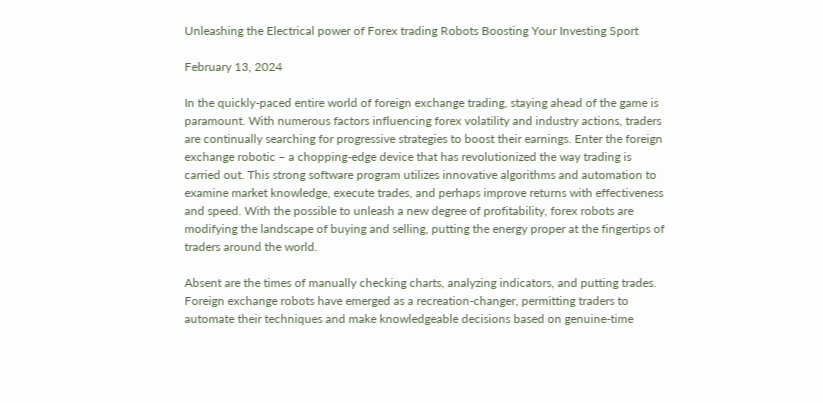Unleashing the Electrical power of Forex trading Robots Boosting Your Investing Sport

February 13, 2024

In the quickly-paced entire world of foreign exchange trading, staying ahead of the game is paramount. With numerous factors influencing forex volatility and industry actions, traders are continually searching for progressive strategies to boost their earnings. Enter the foreign exchange robotic – a chopping-edge device that has revolutionized the way trading is carried out. This strong software program utilizes innovative algorithms and automation to examine market knowledge, execute trades, and perhaps improve returns with effectiveness and speed. With the possible to unleash a new degree of profitability, forex robots are modifying the landscape of buying and selling, putting the energy proper at the fingertips of traders around the world.

Absent are the times of manually checking charts, analyzing indicators, and putting trades. Foreign exchange robots have emerged as a recreation-changer, permitting traders to automate their techniques and make knowledgeable decisions based on genuine-time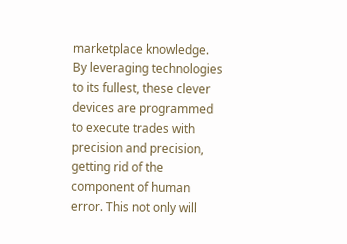marketplace knowledge. By leveraging technologies to its fullest, these clever devices are programmed to execute trades with precision and precision, getting rid of the component of human error. This not only will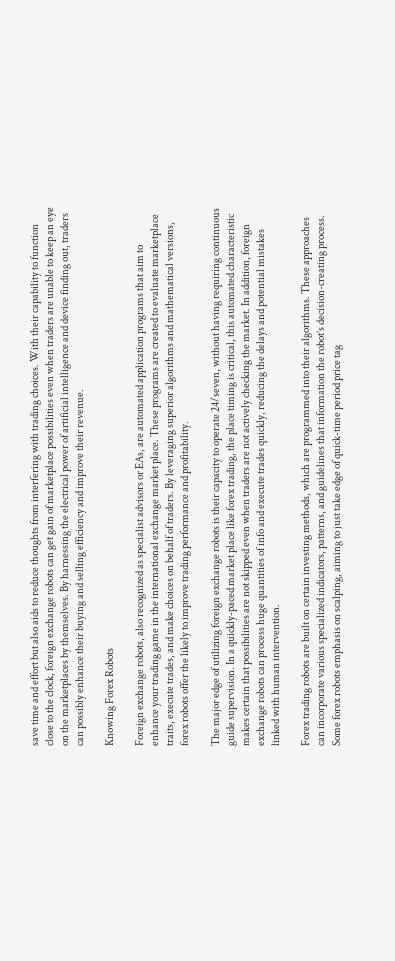save time and effort but also aids to reduce thoughts from interfering with trading choices. With their capability to function close to the clock, foreign exchange robots can get gain of marketplace possibilities even when traders are unable to keep an eye on the marketplaces by themselves. By harnessing the electrical power of artificial intelligence and device finding out, traders can possibly enhance their buying and selling efficiency and improve their revenue.

Knowing Forex Robots

Foreign exchange robots, also recognized as specialist advisors or EAs, are automated application programs that aim to enhance your trading game in the international exchange market place. These programs are created to evaluate marketplace traits, execute trades, and make choices on behalf of traders. By leveraging superior algorithms and mathematical versions, forex robots offer the likely to improve trading performance and profitability.

The major edge of utilizing foreign exchange robots is their capacity to operate 24/seven, without having requiring continuous guide supervision. In a quickly-paced market place like forex trading, the place timing is critical, this automated characteristic makes certain that possibilities are not skipped even when traders are not actively checking the market. In addition, foreign exchange robots can process huge quantities of info and execute trades quickly, reducing the delays and potential mistakes linked with human intervention.

Forex trading robots are built on certain investing methods, which are programmed into their algorithms. These approaches can incorporate various specialized indicators, patterns, and guidelines that information the robot’s decision-creating process. Some forex robots emphasis on scalping, aiming to just take edge of quick-time period price tag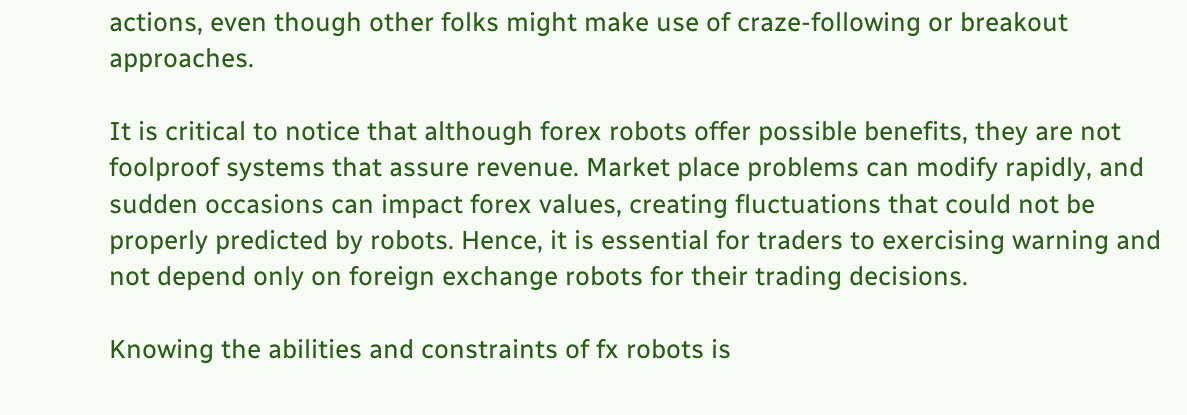actions, even though other folks might make use of craze-following or breakout approaches.

It is critical to notice that although forex robots offer possible benefits, they are not foolproof systems that assure revenue. Market place problems can modify rapidly, and sudden occasions can impact forex values, creating fluctuations that could not be properly predicted by robots. Hence, it is essential for traders to exercising warning and not depend only on foreign exchange robots for their trading decisions.

Knowing the abilities and constraints of fx robots is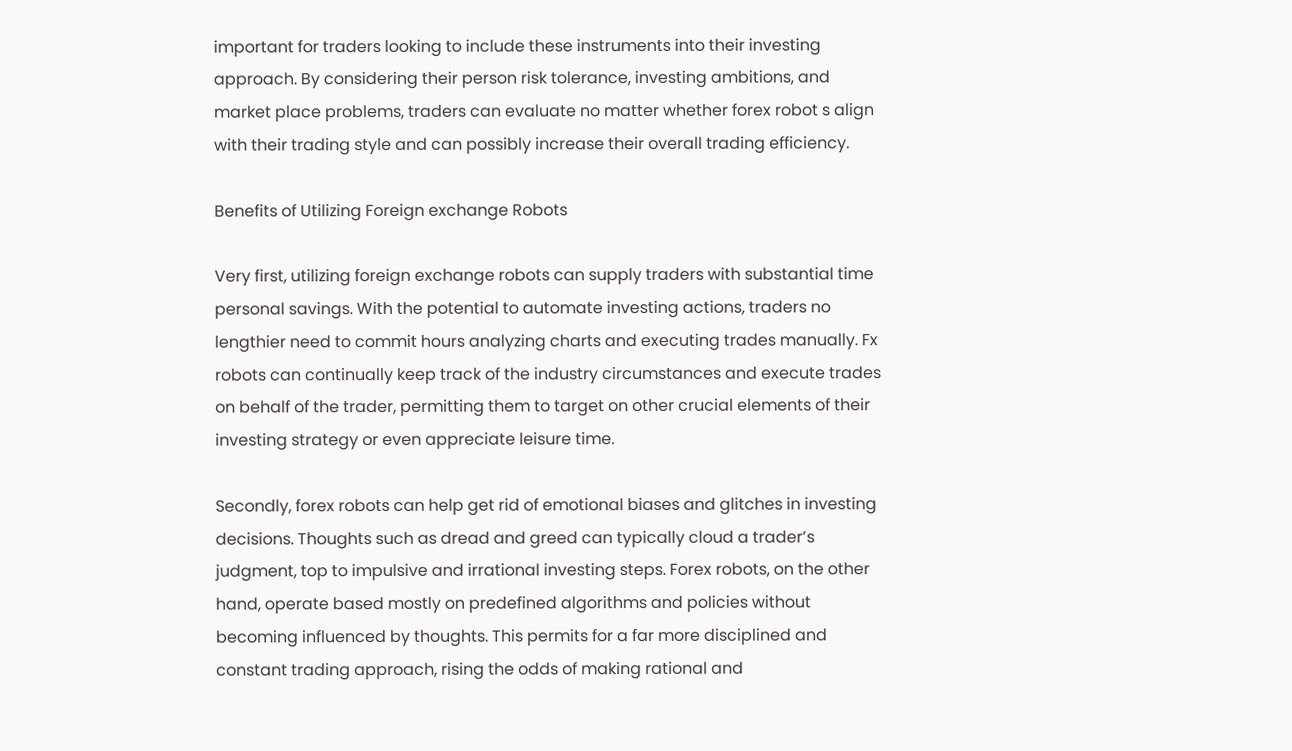important for traders looking to include these instruments into their investing approach. By considering their person risk tolerance, investing ambitions, and market place problems, traders can evaluate no matter whether forex robot s align with their trading style and can possibly increase their overall trading efficiency.

Benefits of Utilizing Foreign exchange Robots

Very first, utilizing foreign exchange robots can supply traders with substantial time personal savings. With the potential to automate investing actions, traders no lengthier need to commit hours analyzing charts and executing trades manually. Fx robots can continually keep track of the industry circumstances and execute trades on behalf of the trader, permitting them to target on other crucial elements of their investing strategy or even appreciate leisure time.

Secondly, forex robots can help get rid of emotional biases and glitches in investing decisions. Thoughts such as dread and greed can typically cloud a trader’s judgment, top to impulsive and irrational investing steps. Forex robots, on the other hand, operate based mostly on predefined algorithms and policies without becoming influenced by thoughts. This permits for a far more disciplined and constant trading approach, rising the odds of making rational and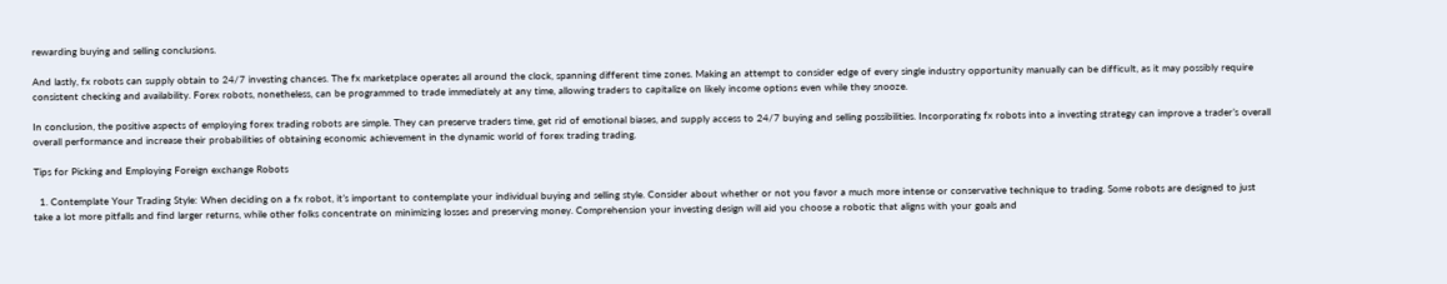rewarding buying and selling conclusions.

And lastly, fx robots can supply obtain to 24/7 investing chances. The fx marketplace operates all around the clock, spanning different time zones. Making an attempt to consider edge of every single industry opportunity manually can be difficult, as it may possibly require consistent checking and availability. Forex robots, nonetheless, can be programmed to trade immediately at any time, allowing traders to capitalize on likely income options even while they snooze.

In conclusion, the positive aspects of employing forex trading robots are simple. They can preserve traders time, get rid of emotional biases, and supply access to 24/7 buying and selling possibilities. Incorporating fx robots into a investing strategy can improve a trader’s overall overall performance and increase their probabilities of obtaining economic achievement in the dynamic world of forex trading trading.

Tips for Picking and Employing Foreign exchange Robots

  1. Contemplate Your Trading Style: When deciding on a fx robot, it’s important to contemplate your individual buying and selling style. Consider about whether or not you favor a much more intense or conservative technique to trading. Some robots are designed to just take a lot more pitfalls and find larger returns, while other folks concentrate on minimizing losses and preserving money. Comprehension your investing design will aid you choose a robotic that aligns with your goals and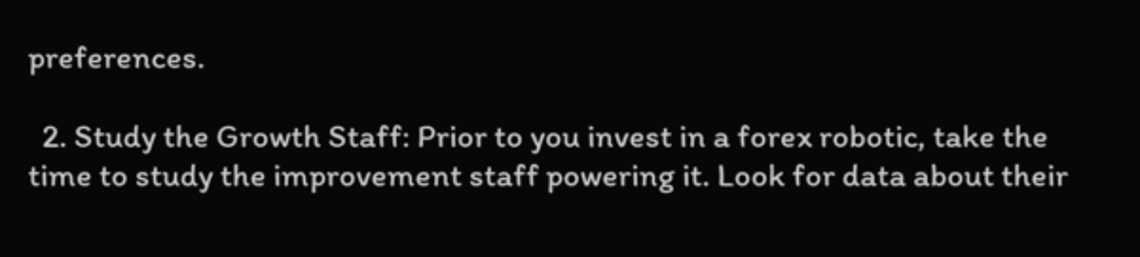preferences.

  2. Study the Growth Staff: Prior to you invest in a forex robotic, take the time to study the improvement staff powering it. Look for data about their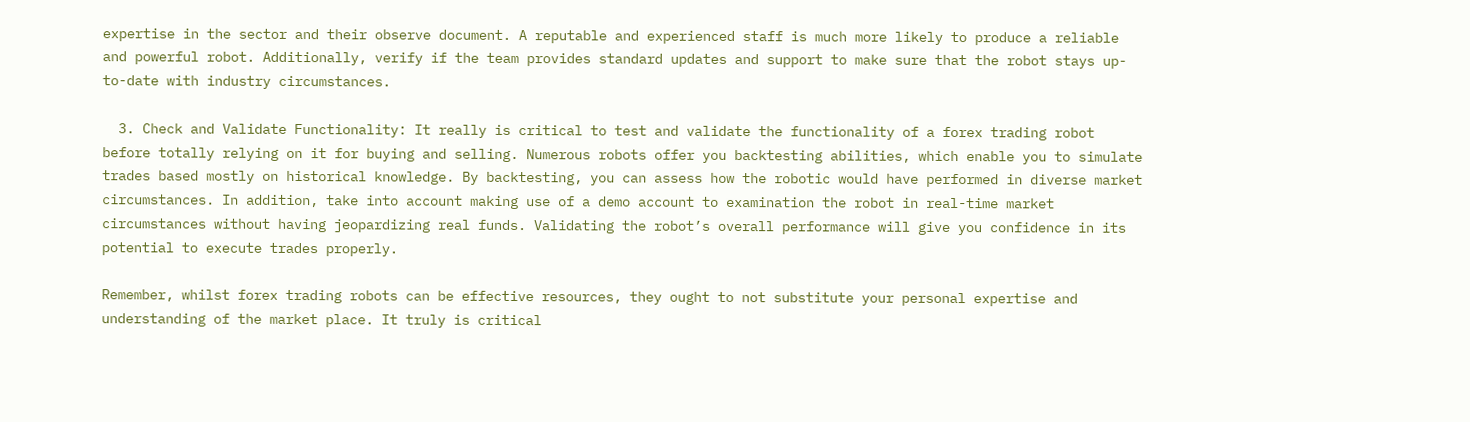expertise in the sector and their observe document. A reputable and experienced staff is much more likely to produce a reliable and powerful robot. Additionally, verify if the team provides standard updates and support to make sure that the robot stays up-to-date with industry circumstances.

  3. Check and Validate Functionality: It really is critical to test and validate the functionality of a forex trading robot before totally relying on it for buying and selling. Numerous robots offer you backtesting abilities, which enable you to simulate trades based mostly on historical knowledge. By backtesting, you can assess how the robotic would have performed in diverse market circumstances. In addition, take into account making use of a demo account to examination the robot in real-time market circumstances without having jeopardizing real funds. Validating the robot’s overall performance will give you confidence in its potential to execute trades properly.

Remember, whilst forex trading robots can be effective resources, they ought to not substitute your personal expertise and understanding of the market place. It truly is critical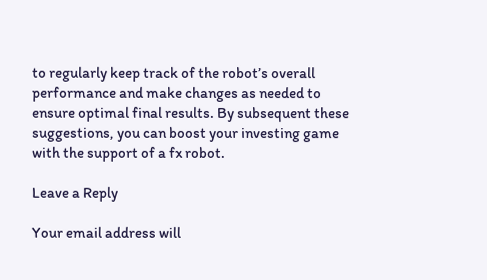to regularly keep track of the robot’s overall performance and make changes as needed to ensure optimal final results. By subsequent these suggestions, you can boost your investing game with the support of a fx robot.

Leave a Reply

Your email address will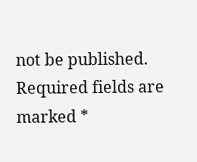not be published. Required fields are marked *